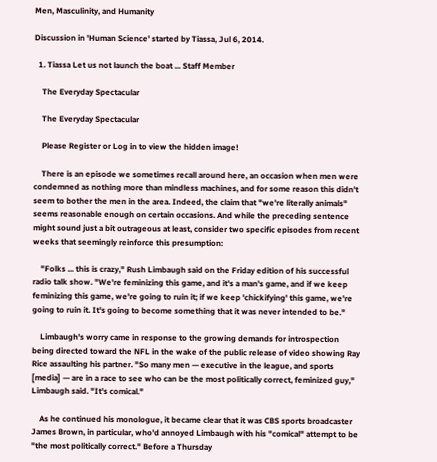Men, Masculinity, and Humanity

Discussion in 'Human Science' started by Tiassa, Jul 6, 2014.

  1. Tiassa Let us not launch the boat ... Staff Member

    The Everyday Spectacular

    The Everyday Spectacular

    Please Register or Log in to view the hidden image!

    There is an episode we sometimes recall around here, an occasion when men were condemned as nothing more than mindless machines, and for some reason this didn't seem to bother the men in the area. Indeed, the claim that "we're literally animals" seems reasonable enough on certain occasions. And while the preceding sentence might sound just a bit outrageous at least, consider two specific episodes from recent weeks that seemingly reinforce this presumption:

    "Folks ... this is crazy," Rush Limbaugh said on the Friday edition of his successful radio talk show. "We're feminizing this game, and it's a man's game, and if we keep feminizing this game, we're going to ruin it; if we keep 'chickifying' this game, we're going to ruin it. It's going to become something that it was never intended to be."

    Limbaugh's worry came in response to the growing demands for introspection being directed toward the NFL in the wake of the public release of video showing Ray Rice assaulting his partner. "So many men — executive in the league, and sports [media] — are in a race to see who can be the most politically correct, feminized guy," Limbaugh said. "It's comical."

    As he continued his monologue, it became clear that it was CBS sports broadcaster James Brown, in particular, who'd annoyed Limbaugh with his "comical" attempt to be "the most politically correct." Before a Thursday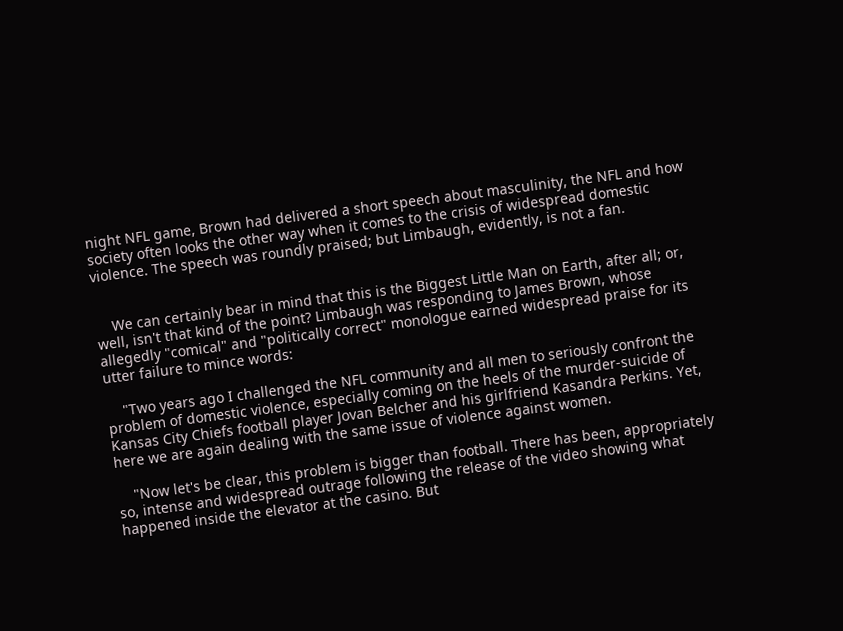night NFL game, Brown had delivered a short speech about masculinity, the NFL and how society often looks the other way when it comes to the crisis of widespread domestic violence. The speech was roundly praised; but Limbaugh, evidently, is not a fan.


    We can certainly bear in mind that this is the Biggest Little Man on Earth, after all; or, well, isn't that kind of the point? Limbaugh was responding to James Brown, whose allegedly "comical" and "politically correct" monologue earned widespread praise for its utter failure to mince words:

    "Two years ago I challenged the NFL community and all men to seriously confront the problem of domestic violence, especially coming on the heels of the murder-suicide of Kansas City Chiefs football player Jovan Belcher and his girlfriend Kasandra Perkins. Yet, here we are again dealing with the same issue of violence against women.

    "Now let's be clear, this problem is bigger than football. There has been, appropriately so, intense and widespread outrage following the release of the video showing what happened inside the elevator at the casino. But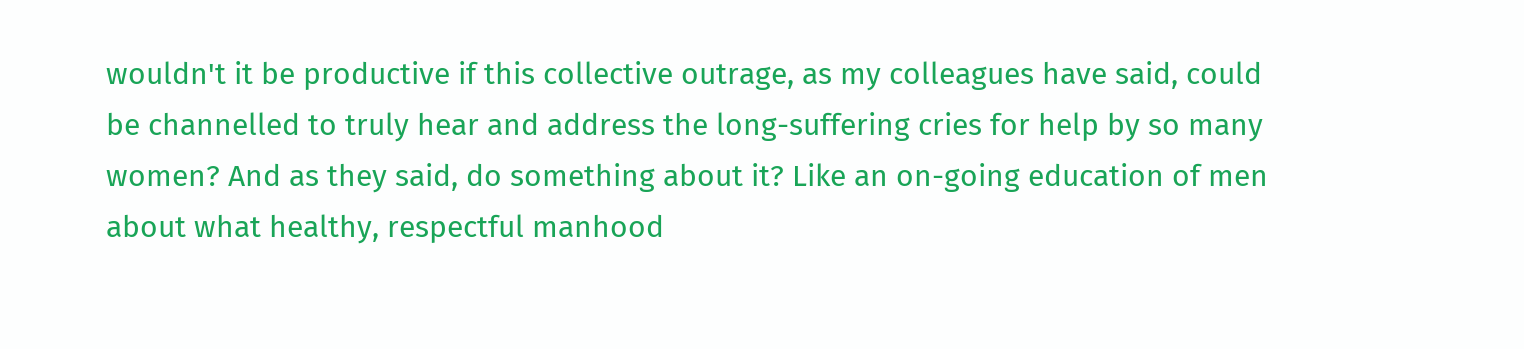wouldn't it be productive if this collective outrage, as my colleagues have said, could be channelled to truly hear and address the long-suffering cries for help by so many women? And as they said, do something about it? Like an on-going education of men about what healthy, respectful manhood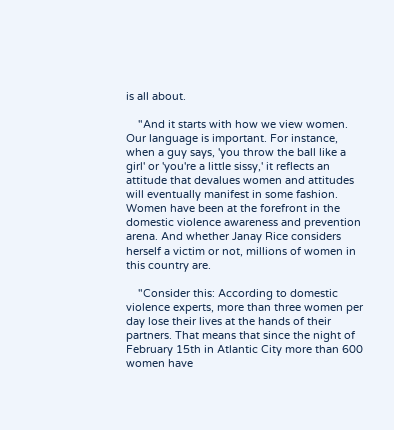is all about.

    "And it starts with how we view women. Our language is important. For instance, when a guy says, 'you throw the ball like a girl' or 'you're a little sissy,' it reflects an attitude that devalues women and attitudes will eventually manifest in some fashion. Women have been at the forefront in the domestic violence awareness and prevention arena. And whether Janay Rice considers herself a victim or not, millions of women in this country are.

    "Consider this: According to domestic violence experts, more than three women per day lose their lives at the hands of their partners. That means that since the night of February 15th in Atlantic City more than 600 women have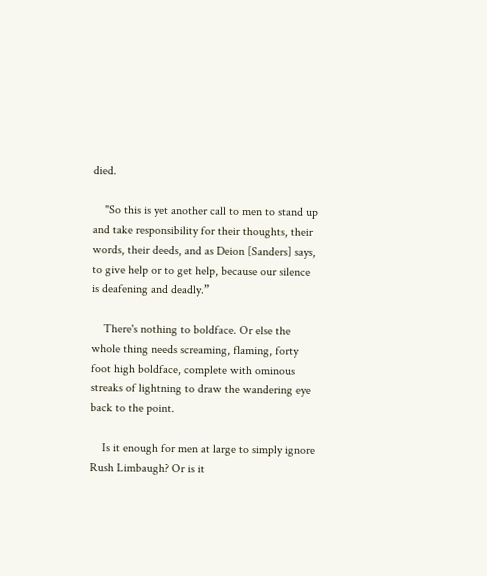died.

    "So this is yet another call to men to stand up and take responsibility for their thoughts, their words, their deeds, and as Deion [Sanders] says, to give help or to get help, because our silence is deafening and deadly.”

    There's nothing to boldface. Or else the whole thing needs screaming, flaming, forty foot high boldface, complete with ominous streaks of lightning to draw the wandering eye back to the point.

    Is it enough for men at large to simply ignore Rush Limbaugh? Or is it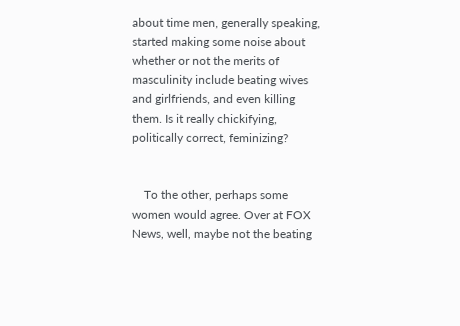about time men, generally speaking, started making some noise about whether or not the merits of masculinity include beating wives and girlfriends, and even killing them. Is it really chickifying, politically correct, feminizing?


    To the other, perhaps some women would agree. Over at FOX News, well, maybe not the beating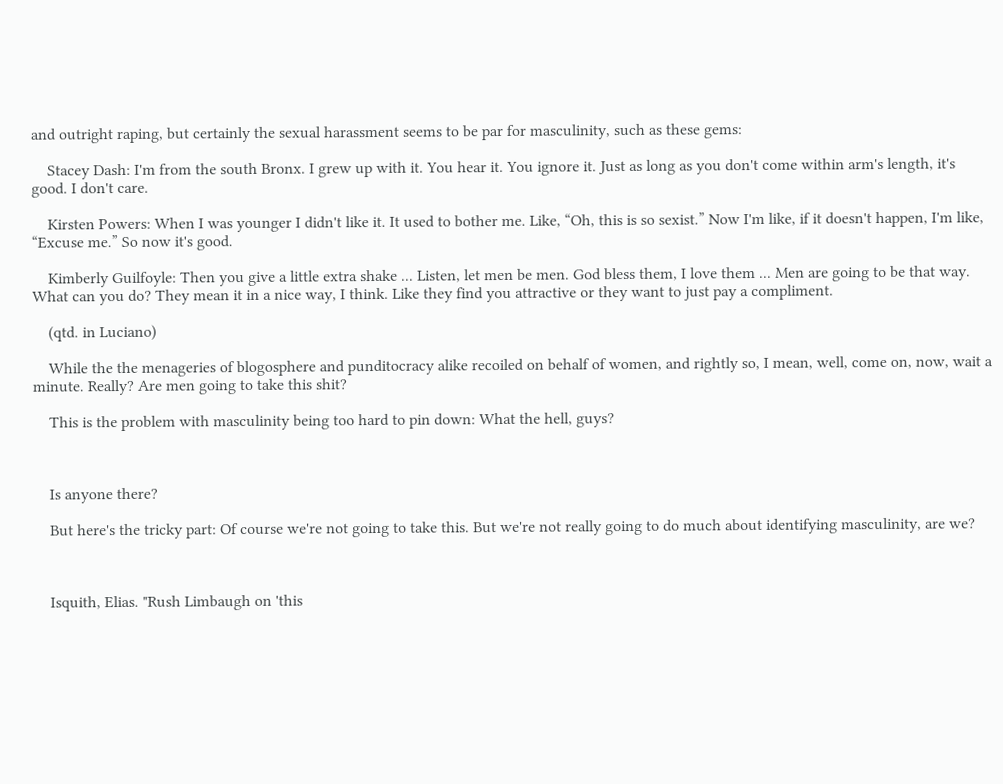and outright raping, but certainly the sexual harassment seems to be par for masculinity, such as these gems:

    Stacey Dash: I'm from the south Bronx. I grew up with it. You hear it. You ignore it. Just as long as you don't come within arm's length, it's good. I don't care.

    Kirsten Powers: When I was younger I didn't like it. It used to bother me. Like, “Oh, this is so sexist.” Now I'm like, if it doesn't happen, I'm like, “Excuse me.” So now it's good.

    Kimberly Guilfoyle: Then you give a little extra shake ... Listen, let men be men. God bless them, I love them ... Men are going to be that way. What can you do? They mean it in a nice way, I think. Like they find you attractive or they want to just pay a compliment.

    (qtd. in Luciano)

    While the the menageries of blogosphere and punditocracy alike recoiled on behalf of women, and rightly so, I mean, well, come on, now, wait a minute. Really? Are men going to take this shit?

    This is the problem with masculinity being too hard to pin down: What the hell, guys?



    Is anyone there?

    But here's the tricky part: Of course we're not going to take this. But we're not really going to do much about identifying masculinity, are we?



    Isquith, Elias. "Rush Limbaugh on 'this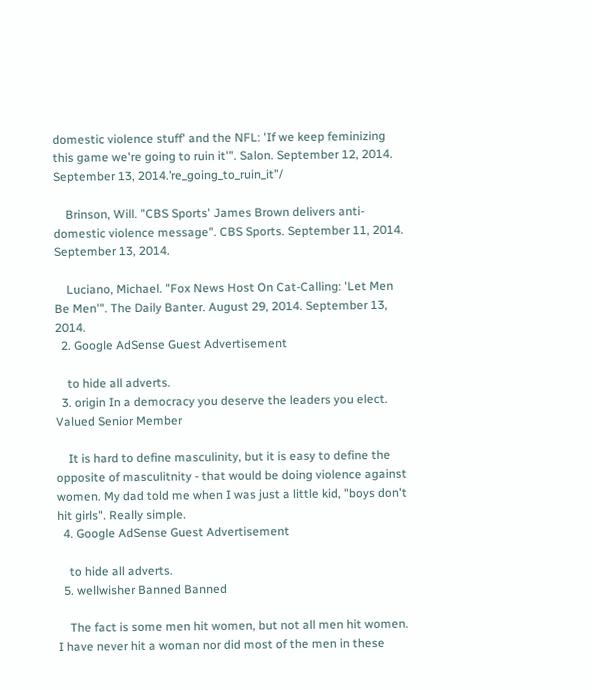domestic violence stuff' and the NFL: 'If we keep feminizing this game we're going to ruin it'". Salon. September 12, 2014. September 13, 2014.’re_going_to_ruin_it”/

    Brinson, Will. "CBS Sports' James Brown delivers anti-domestic violence message". CBS Sports. September 11, 2014. September 13, 2014.

    Luciano, Michael. "Fox News Host On Cat-Calling: 'Let Men Be Men'". The Daily Banter. August 29, 2014. September 13, 2014.
  2. Google AdSense Guest Advertisement

    to hide all adverts.
  3. origin In a democracy you deserve the leaders you elect. Valued Senior Member

    It is hard to define masculinity, but it is easy to define the opposite of masculitnity - that would be doing violence against women. My dad told me when I was just a little kid, "boys don't hit girls". Really simple.
  4. Google AdSense Guest Advertisement

    to hide all adverts.
  5. wellwisher Banned Banned

    The fact is some men hit women, but not all men hit women. I have never hit a woman nor did most of the men in these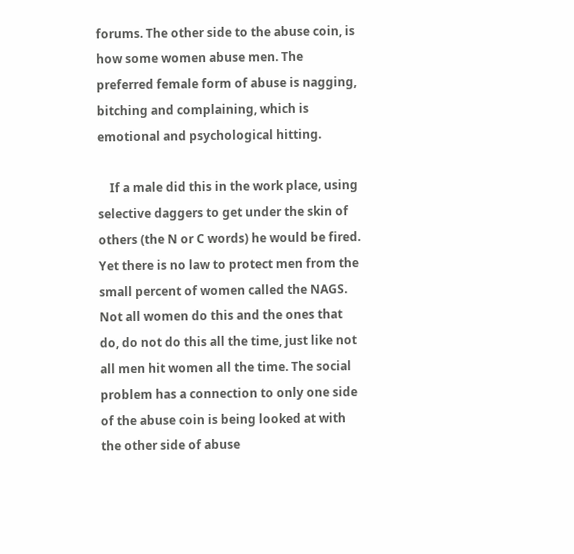forums. The other side to the abuse coin, is how some women abuse men. The preferred female form of abuse is nagging, bitching and complaining, which is emotional and psychological hitting.

    If a male did this in the work place, using selective daggers to get under the skin of others (the N or C words) he would be fired. Yet there is no law to protect men from the small percent of women called the NAGS. Not all women do this and the ones that do, do not do this all the time, just like not all men hit women all the time. The social problem has a connection to only one side of the abuse coin is being looked at with the other side of abuse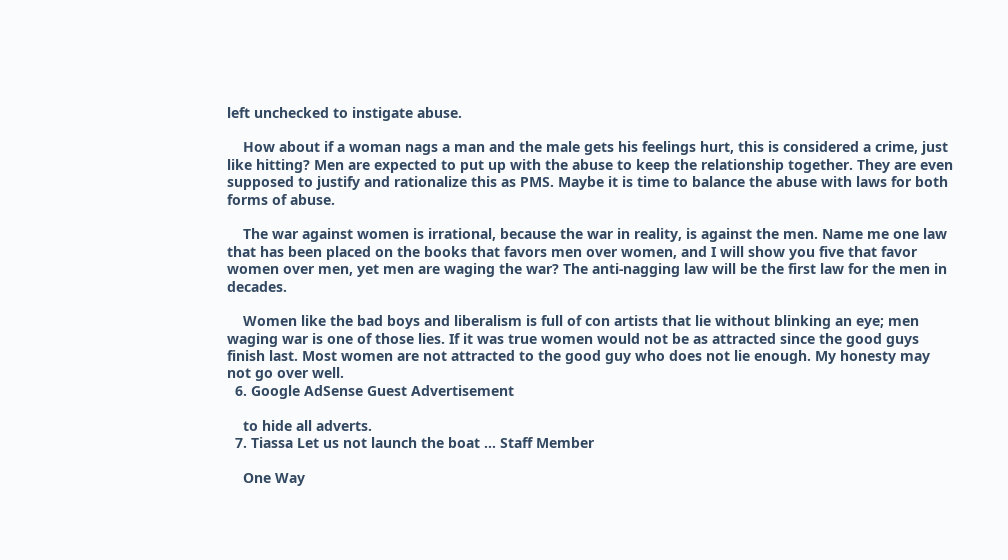left unchecked to instigate abuse.

    How about if a woman nags a man and the male gets his feelings hurt, this is considered a crime, just like hitting? Men are expected to put up with the abuse to keep the relationship together. They are even supposed to justify and rationalize this as PMS. Maybe it is time to balance the abuse with laws for both forms of abuse.

    The war against women is irrational, because the war in reality, is against the men. Name me one law that has been placed on the books that favors men over women, and I will show you five that favor women over men, yet men are waging the war? The anti-nagging law will be the first law for the men in decades.

    Women like the bad boys and liberalism is full of con artists that lie without blinking an eye; men waging war is one of those lies. If it was true women would not be as attracted since the good guys finish last. Most women are not attracted to the good guy who does not lie enough. My honesty may not go over well.
  6. Google AdSense Guest Advertisement

    to hide all adverts.
  7. Tiassa Let us not launch the boat ... Staff Member

    One Way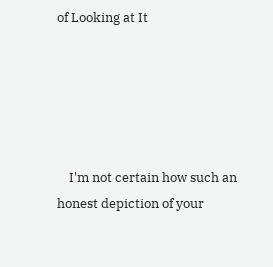of Looking at It





    I'm not certain how such an honest depiction of your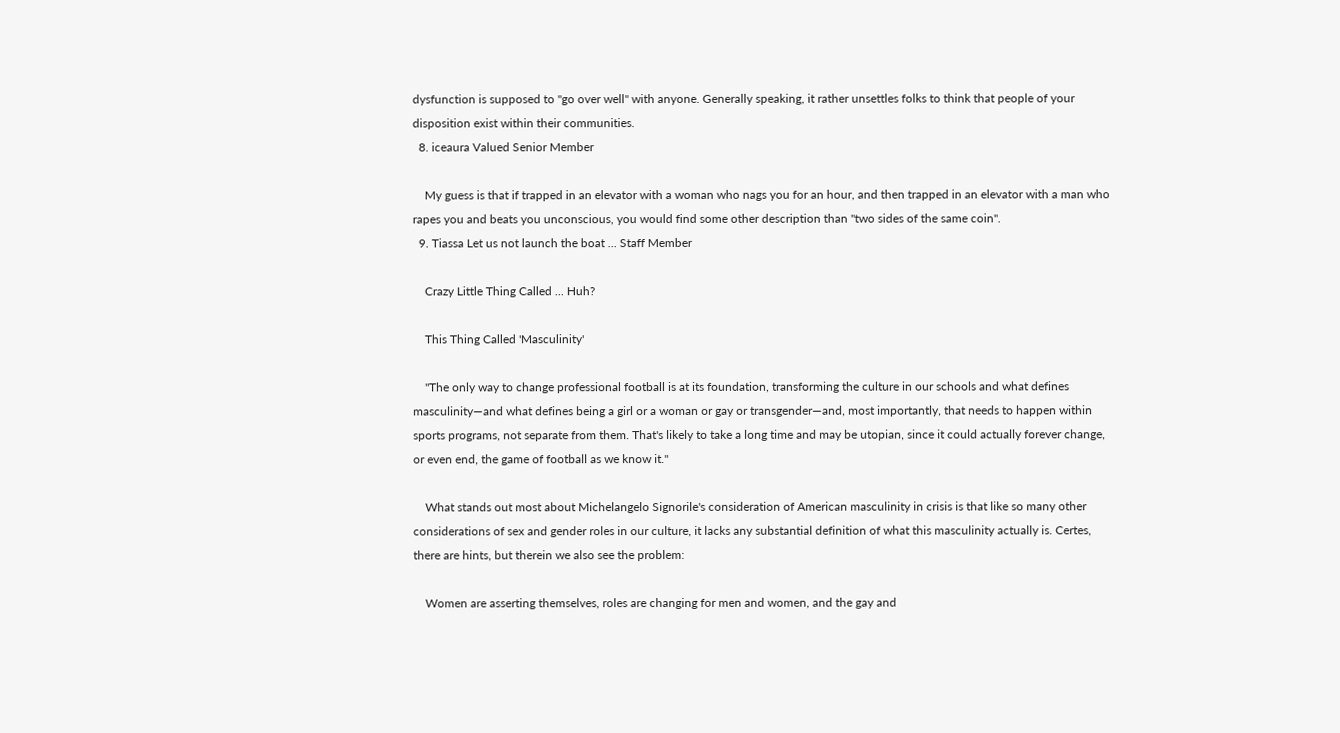dysfunction is supposed to "go over well" with anyone. Generally speaking, it rather unsettles folks to think that people of your disposition exist within their communities.
  8. iceaura Valued Senior Member

    My guess is that if trapped in an elevator with a woman who nags you for an hour, and then trapped in an elevator with a man who rapes you and beats you unconscious, you would find some other description than "two sides of the same coin".
  9. Tiassa Let us not launch the boat ... Staff Member

    Crazy Little Thing Called ... Huh?

    This Thing Called 'Masculinity'

    "The only way to change professional football is at its foundation, transforming the culture in our schools and what defines masculinity—and what defines being a girl or a woman or gay or transgender—and, most importantly, that needs to happen within sports programs, not separate from them. That's likely to take a long time and may be utopian, since it could actually forever change, or even end, the game of football as we know it."

    What stands out most about Michelangelo Signorile's consideration of American masculinity in crisis is that like so many other considerations of sex and gender roles in our culture, it lacks any substantial definition of what this masculinity actually is. Certes, there are hints, but therein we also see the problem:

    Women are asserting themselves, roles are changing for men and women, and the gay and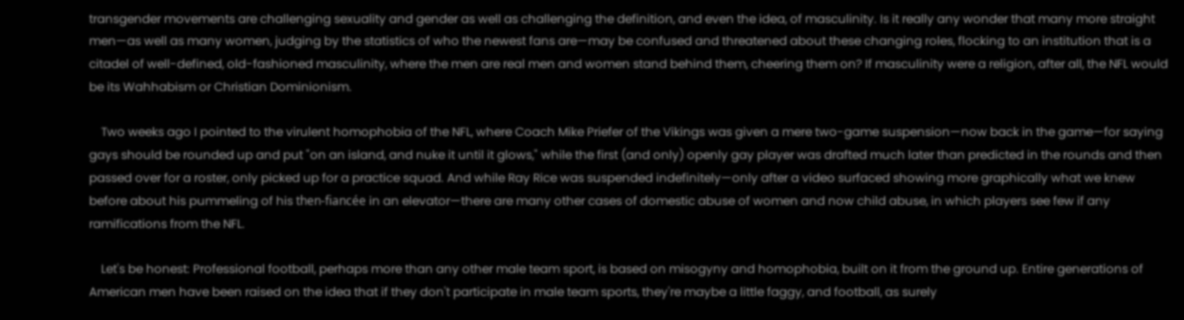transgender movements are challenging sexuality and gender as well as challenging the definition, and even the idea, of masculinity. Is it really any wonder that many more straight men—as well as many women, judging by the statistics of who the newest fans are—may be confused and threatened about these changing roles, flocking to an institution that is a citadel of well-defined, old-fashioned masculinity, where the men are real men and women stand behind them, cheering them on? If masculinity were a religion, after all, the NFL would be its Wahhabism or Christian Dominionism.

    Two weeks ago I pointed to the virulent homophobia of the NFL, where Coach Mike Priefer of the Vikings was given a mere two-game suspension—now back in the game—for saying gays should be rounded up and put "on an island, and nuke it until it glows," while the first (and only) openly gay player was drafted much later than predicted in the rounds and then passed over for a roster, only picked up for a practice squad. And while Ray Rice was suspended indefinitely—only after a video surfaced showing more graphically what we knew before about his pummeling of his then-fiancée in an elevator—there are many other cases of domestic abuse of women and now child abuse, in which players see few if any ramifications from the NFL.

    Let's be honest: Professional football, perhaps more than any other male team sport, is based on misogyny and homophobia, built on it from the ground up. Entire generations of American men have been raised on the idea that if they don't participate in male team sports, they're maybe a little faggy, and football, as surely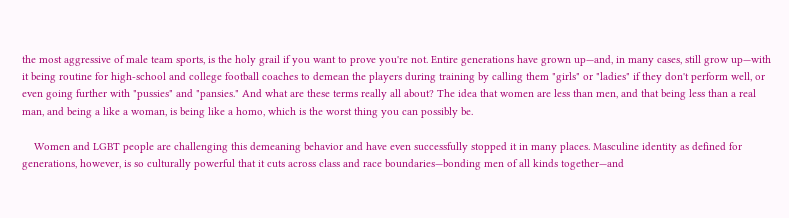the most aggressive of male team sports, is the holy grail if you want to prove you're not. Entire generations have grown up—and, in many cases, still grow up—with it being routine for high-school and college football coaches to demean the players during training by calling them "girls" or "ladies" if they don't perform well, or even going further with "pussies" and "pansies." And what are these terms really all about? The idea that women are less than men, and that being less than a real man, and being a like a woman, is being like a homo, which is the worst thing you can possibly be.

    Women and LGBT people are challenging this demeaning behavior and have even successfully stopped it in many places. Masculine identity as defined for generations, however, is so culturally powerful that it cuts across class and race boundaries—bonding men of all kinds together—and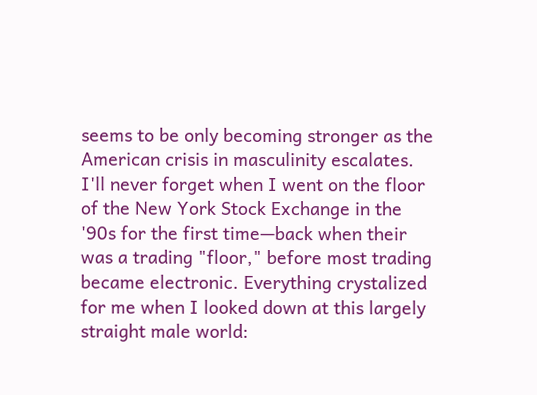seems to be only becoming stronger as the American crisis in masculinity escalates. I'll never forget when I went on the floor of the New York Stock Exchange in the '90s for the first time—back when their was a trading "floor," before most trading became electronic. Everything crystalized for me when I looked down at this largely straight male world: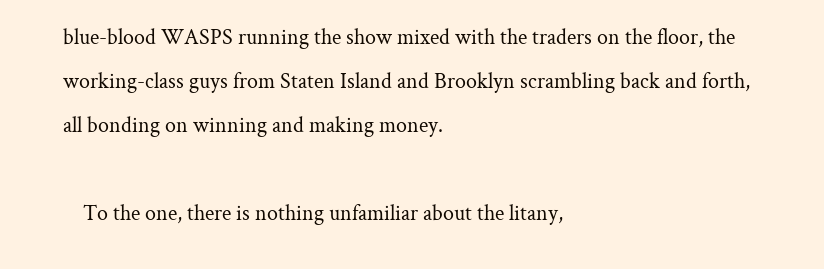blue-blood WASPS running the show mixed with the traders on the floor, the working-class guys from Staten Island and Brooklyn scrambling back and forth, all bonding on winning and making money.

    To the one, there is nothing unfamiliar about the litany,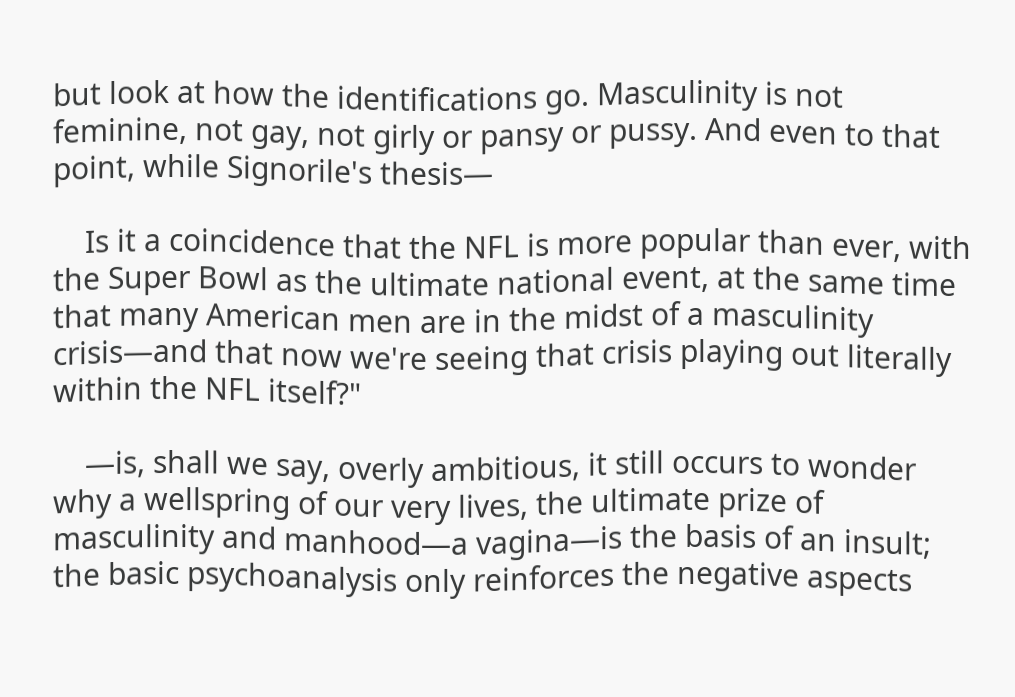but look at how the identifications go. Masculinity is not feminine, not gay, not girly or pansy or pussy. And even to that point, while Signorile's thesis—

    Is it a coincidence that the NFL is more popular than ever, with the Super Bowl as the ultimate national event, at the same time that many American men are in the midst of a masculinity crisis—and that now we're seeing that crisis playing out literally within the NFL itself?"

    —is, shall we say, overly ambitious, it still occurs to wonder why a wellspring of our very lives, the ultimate prize of masculinity and manhood—a vagina—is the basis of an insult; the basic psychoanalysis only reinforces the negative aspects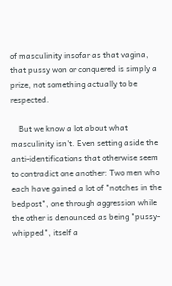of masculinity insofar as that vagina, that pussy won or conquered is simply a prize, not something actually to be respected.

    But we know a lot about what masculinity isn't. Even setting aside the anti-identifications that otherwise seem to contradict one another: Two men who each have gained a lot of "notches in the bedpost", one through aggression while the other is denounced as being "pussy-whipped", itself a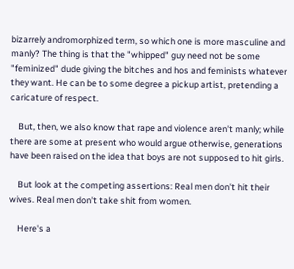bizarrely andromorphized term, so which one is more masculine and manly? The thing is that the "whipped" guy need not be some "feminized" dude giving the bitches and hos and feminists whatever they want. He can be to some degree a pickup artist, pretending a caricature of respect.

    But, then, we also know that rape and violence aren't manly; while there are some at present who would argue otherwise, generations have been raised on the idea that boys are not supposed to hit girls.

    But look at the competing assertions: Real men don't hit their wives. Real men don't take shit from women.

    Here's a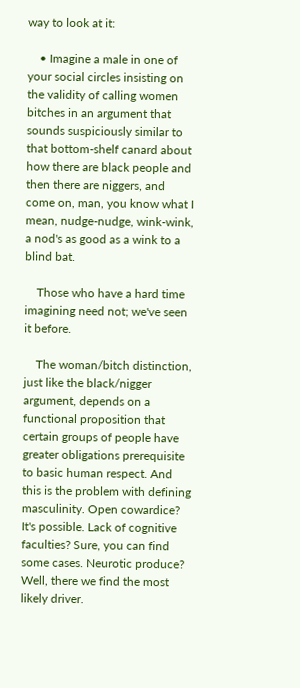way to look at it:

    • Imagine a male in one of your social circles insisting on the validity of calling women bitches in an argument that sounds suspiciously similar to that bottom-shelf canard about how there are black people and then there are niggers, and come on, man, you know what I mean, nudge-nudge, wink-wink, a nod's as good as a wink to a blind bat.

    Those who have a hard time imagining need not; we've seen it before.

    The woman/bitch distinction, just like the black/nigger argument, depends on a functional proposition that certain groups of people have greater obligations prerequisite to basic human respect. And this is the problem with defining masculinity. Open cowardice? It's possible. Lack of cognitive faculties? Sure, you can find some cases. Neurotic produce? Well, there we find the most likely driver.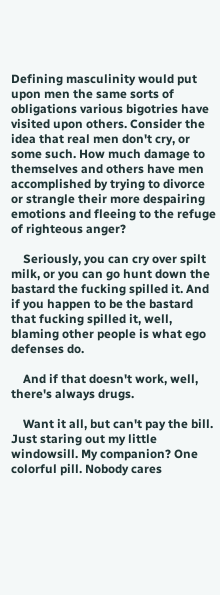Defining masculinity would put upon men the same sorts of obligations various bigotries have visited upon others. Consider the idea that real men don't cry, or some such. How much damage to themselves and others have men accomplished by trying to divorce or strangle their more despairing emotions and fleeing to the refuge of righteous anger?

    Seriously, you can cry over spilt milk, or you can go hunt down the bastard the fucking spilled it. And if you happen to be the bastard that fucking spilled it, well, blaming other people is what ego defenses do.

    And if that doesn't work, well, there's always drugs.

    Want it all, but can't pay the bill. Just staring out my little windowsill. My companion? One colorful pill. Nobody cares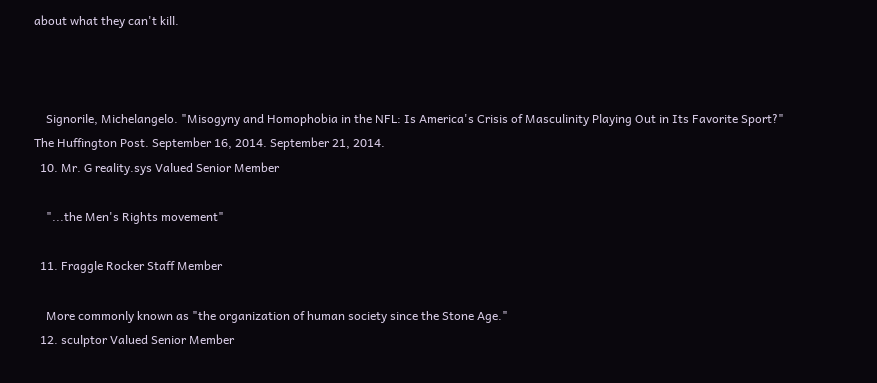about what they can't kill.



    Signorile, Michelangelo. "Misogyny and Homophobia in the NFL: Is America's Crisis of Masculinity Playing Out in Its Favorite Sport?" The Huffington Post. September 16, 2014. September 21, 2014.
  10. Mr. G reality.sys Valued Senior Member

    "...the Men's Rights movement"

  11. Fraggle Rocker Staff Member

    More commonly known as "the organization of human society since the Stone Age."
  12. sculptor Valued Senior Member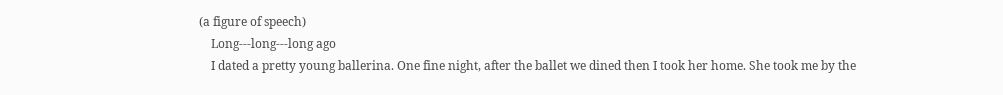(a figure of speech)
    Long---long---long ago
    I dated a pretty young ballerina. One fine night, after the ballet we dined then I took her home. She took me by the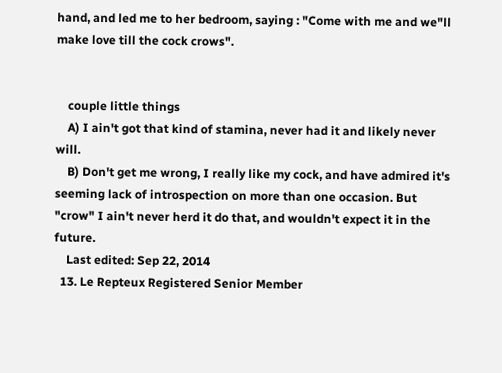hand, and led me to her bedroom, saying : "Come with me and we"ll make love till the cock crows".


    couple little things
    A) I ain't got that kind of stamina, never had it and likely never will.
    B) Don't get me wrong, I really like my cock, and have admired it's seeming lack of introspection on more than one occasion. But "crow" I ain't never herd it do that, and wouldn't expect it in the future.
    Last edited: Sep 22, 2014
  13. Le Repteux Registered Senior Member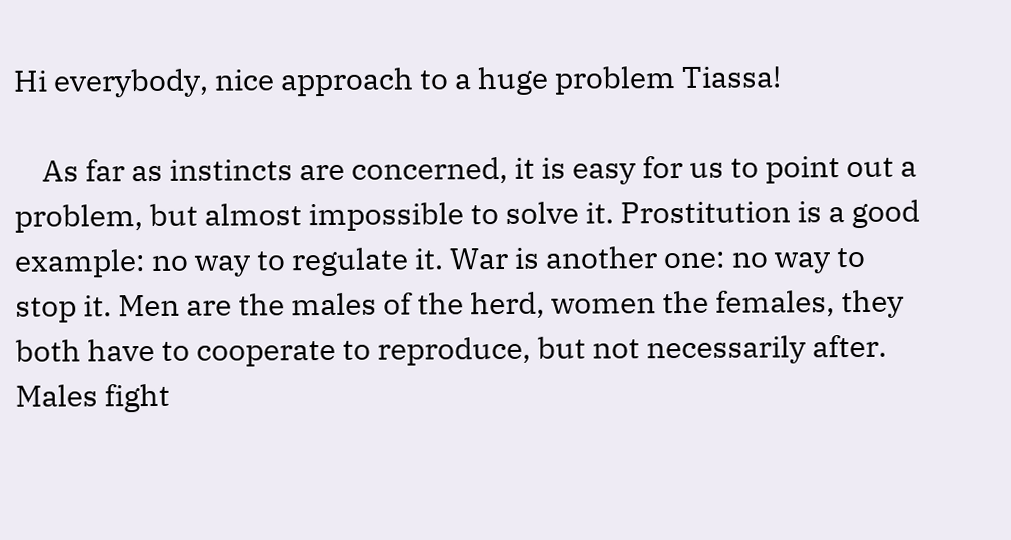Hi everybody, nice approach to a huge problem Tiassa!

    As far as instincts are concerned, it is easy for us to point out a problem, but almost impossible to solve it. Prostitution is a good example: no way to regulate it. War is another one: no way to stop it. Men are the males of the herd, women the females, they both have to cooperate to reproduce, but not necessarily after. Males fight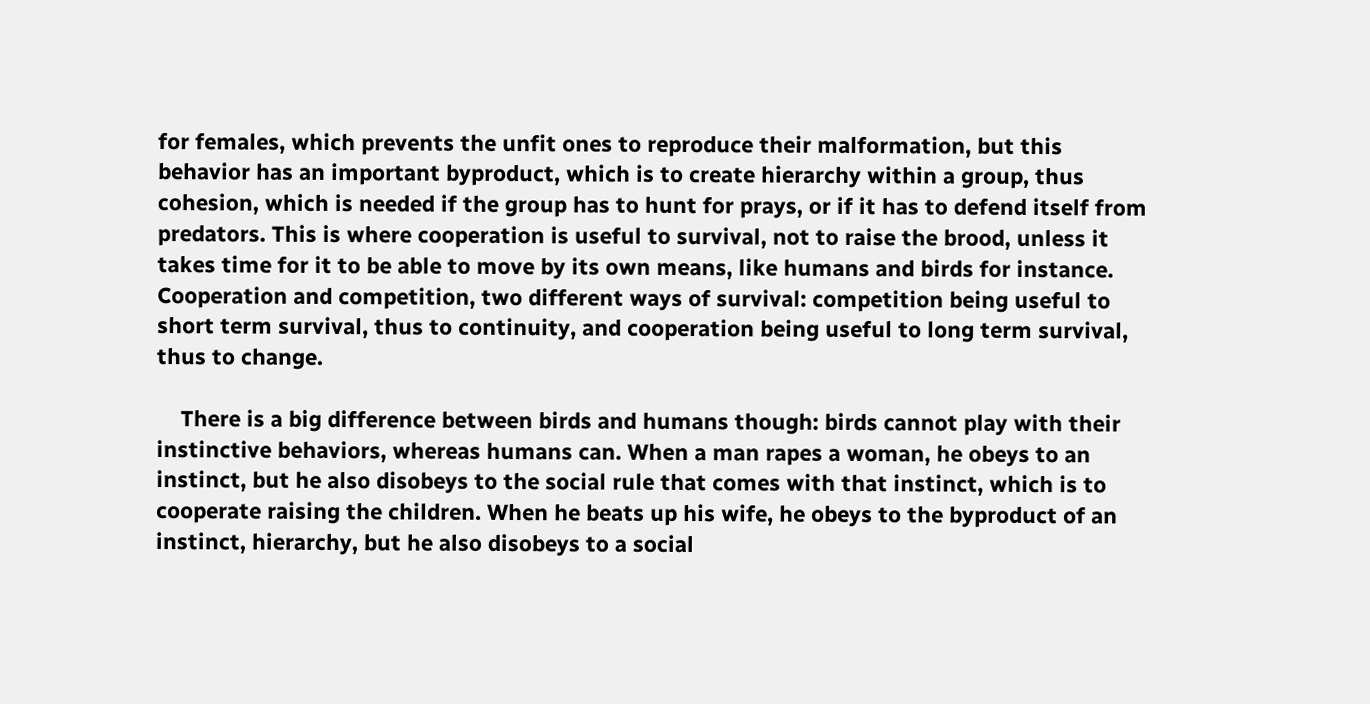for females, which prevents the unfit ones to reproduce their malformation, but this behavior has an important byproduct, which is to create hierarchy within a group, thus cohesion, which is needed if the group has to hunt for prays, or if it has to defend itself from predators. This is where cooperation is useful to survival, not to raise the brood, unless it takes time for it to be able to move by its own means, like humans and birds for instance. Cooperation and competition, two different ways of survival: competition being useful to short term survival, thus to continuity, and cooperation being useful to long term survival, thus to change.

    There is a big difference between birds and humans though: birds cannot play with their instinctive behaviors, whereas humans can. When a man rapes a woman, he obeys to an instinct, but he also disobeys to the social rule that comes with that instinct, which is to cooperate raising the children. When he beats up his wife, he obeys to the byproduct of an instinct, hierarchy, but he also disobeys to a social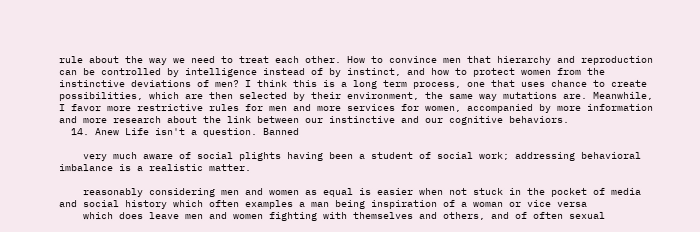rule about the way we need to treat each other. How to convince men that hierarchy and reproduction can be controlled by intelligence instead of by instinct, and how to protect women from the instinctive deviations of men? I think this is a long term process, one that uses chance to create possibilities, which are then selected by their environment, the same way mutations are. Meanwhile, I favor more restrictive rules for men and more services for women, accompanied by more information and more research about the link between our instinctive and our cognitive behaviors.
  14. Anew Life isn't a question. Banned

    very much aware of social plights having been a student of social work; addressing behavioral imbalance is a realistic matter.

    reasonably considering men and women as equal is easier when not stuck in the pocket of media and social history which often examples a man being inspiration of a woman or vice versa
    which does leave men and women fighting with themselves and others, and of often sexual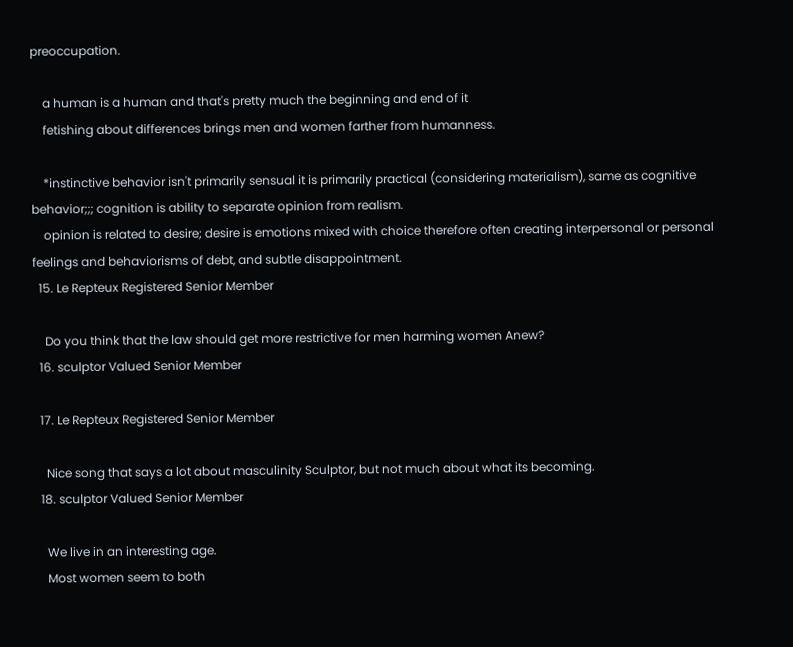preoccupation.

    a human is a human and that's pretty much the beginning and end of it
    fetishing about differences brings men and women farther from humanness.

    *instinctive behavior isn't primarily sensual it is primarily practical (considering materialism), same as cognitive behavior;;; cognition is ability to separate opinion from realism.
    opinion is related to desire; desire is emotions mixed with choice therefore often creating interpersonal or personal feelings and behaviorisms of debt, and subtle disappointment.
  15. Le Repteux Registered Senior Member

    Do you think that the law should get more restrictive for men harming women Anew?
  16. sculptor Valued Senior Member

  17. Le Repteux Registered Senior Member

    Nice song that says a lot about masculinity Sculptor, but not much about what its becoming.
  18. sculptor Valued Senior Member

    We live in an interesting age.
    Most women seem to both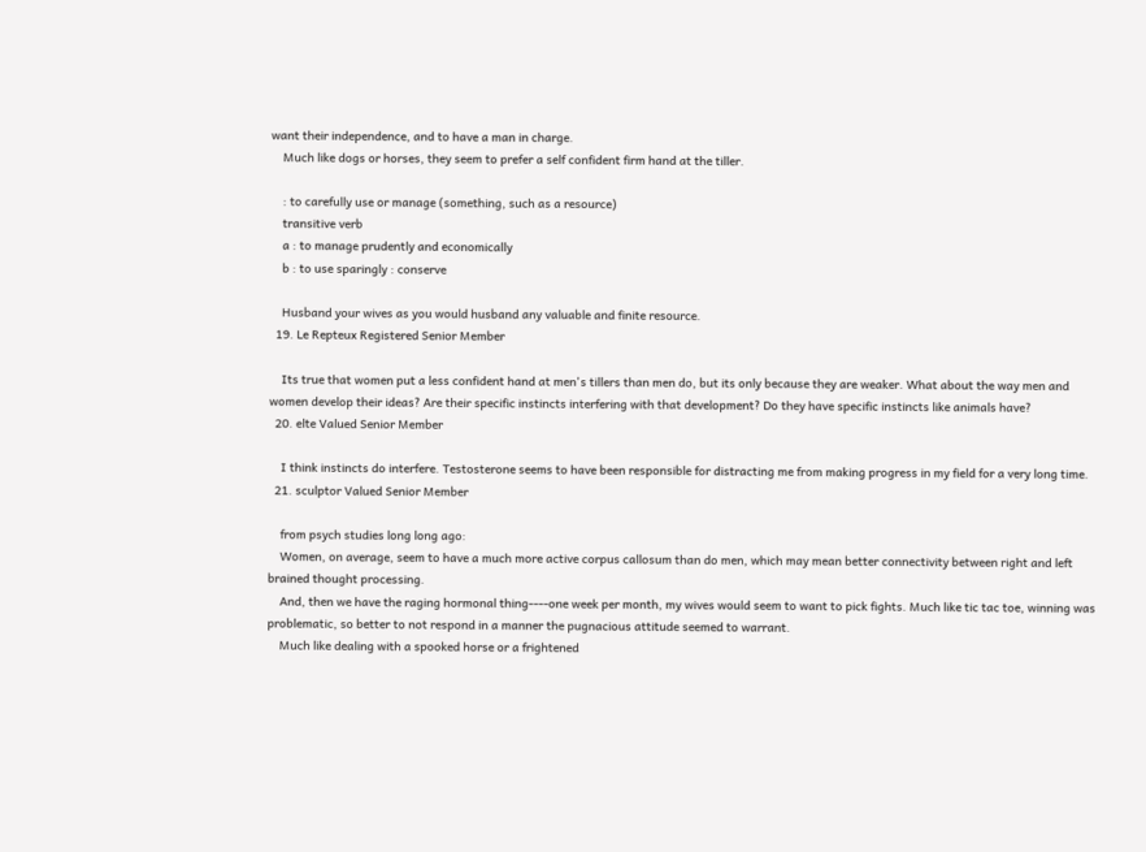want their independence, and to have a man in charge.
    Much like dogs or horses, they seem to prefer a self confident firm hand at the tiller.

    : to carefully use or manage (something, such as a resource)
    transitive verb
    a : to manage prudently and economically
    b : to use sparingly : conserve

    Husband your wives as you would husband any valuable and finite resource.
  19. Le Repteux Registered Senior Member

    Its true that women put a less confident hand at men's tillers than men do, but its only because they are weaker. What about the way men and women develop their ideas? Are their specific instincts interfering with that development? Do they have specific instincts like animals have?
  20. elte Valued Senior Member

    I think instincts do interfere. Testosterone seems to have been responsible for distracting me from making progress in my field for a very long time.
  21. sculptor Valued Senior Member

    from psych studies long long ago:
    Women, on average, seem to have a much more active corpus callosum than do men, which may mean better connectivity between right and left brained thought processing.
    And, then we have the raging hormonal thing----one week per month, my wives would seem to want to pick fights. Much like tic tac toe, winning was problematic, so better to not respond in a manner the pugnacious attitude seemed to warrant.
    Much like dealing with a spooked horse or a frightened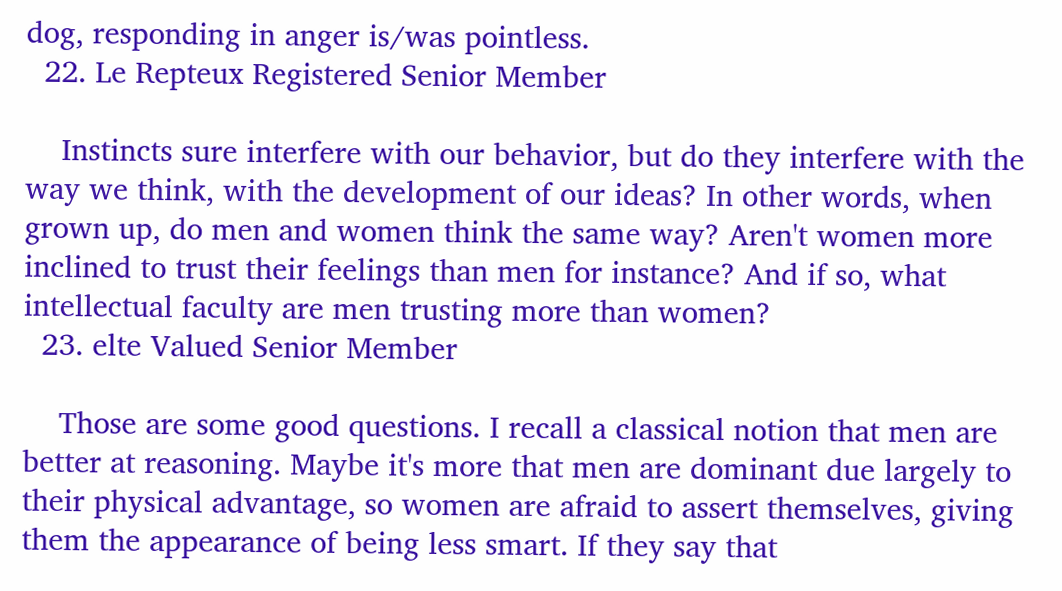dog, responding in anger is/was pointless.
  22. Le Repteux Registered Senior Member

    Instincts sure interfere with our behavior, but do they interfere with the way we think, with the development of our ideas? In other words, when grown up, do men and women think the same way? Aren't women more inclined to trust their feelings than men for instance? And if so, what intellectual faculty are men trusting more than women?
  23. elte Valued Senior Member

    Those are some good questions. I recall a classical notion that men are better at reasoning. Maybe it's more that men are dominant due largely to their physical advantage, so women are afraid to assert themselves, giving them the appearance of being less smart. If they say that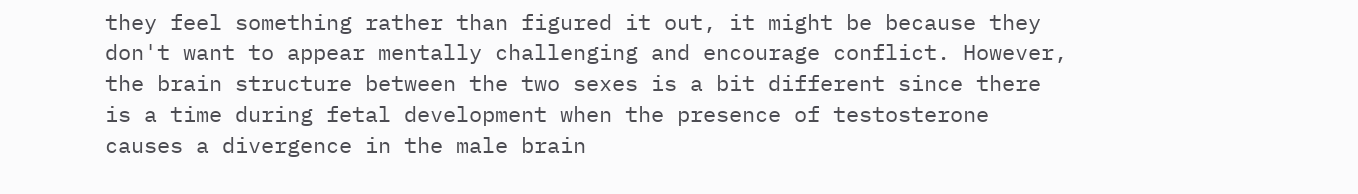they feel something rather than figured it out, it might be because they don't want to appear mentally challenging and encourage conflict. However, the brain structure between the two sexes is a bit different since there is a time during fetal development when the presence of testosterone causes a divergence in the male brain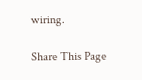wiring.

Share This Page